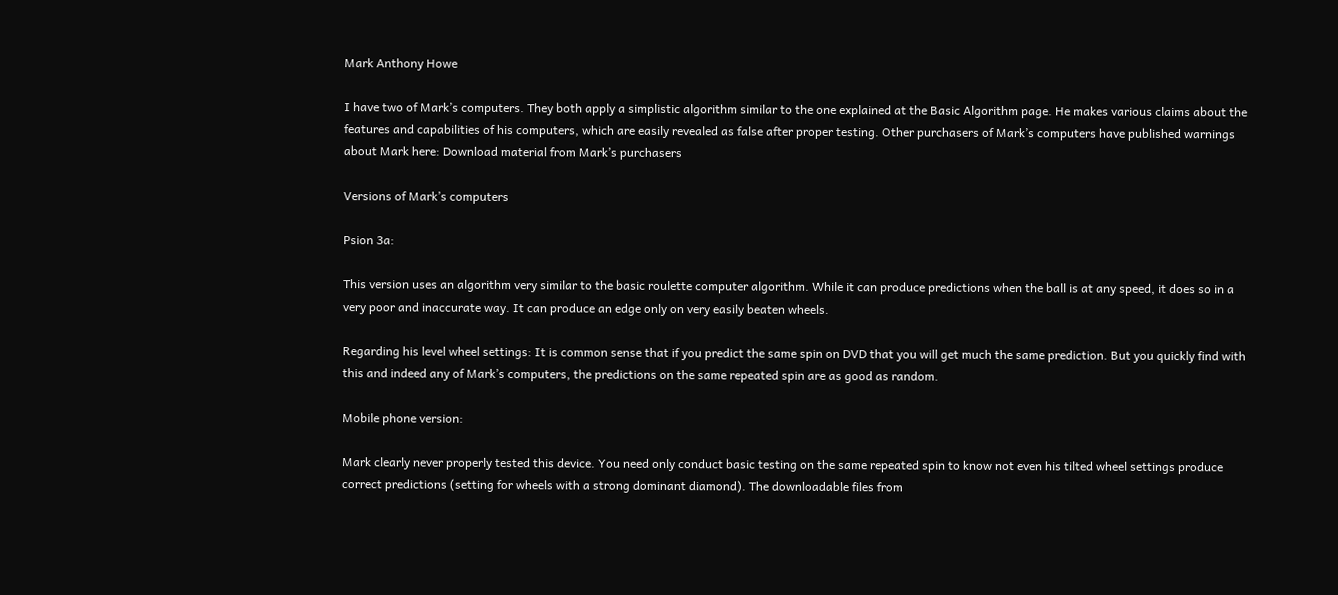Mark Anthony Howe

I have two of Mark’s computers. They both apply a simplistic algorithm similar to the one explained at the Basic Algorithm page. He makes various claims about the features and capabilities of his computers, which are easily revealed as false after proper testing. Other purchasers of Mark’s computers have published warnings about Mark here: Download material from Mark’s purchasers

Versions of Mark’s computers

Psion 3a:

This version uses an algorithm very similar to the basic roulette computer algorithm. While it can produce predictions when the ball is at any speed, it does so in a very poor and inaccurate way. It can produce an edge only on very easily beaten wheels.

Regarding his level wheel settings: It is common sense that if you predict the same spin on DVD that you will get much the same prediction. But you quickly find with this and indeed any of Mark’s computers, the predictions on the same repeated spin are as good as random.

Mobile phone version:

Mark clearly never properly tested this device. You need only conduct basic testing on the same repeated spin to know not even his tilted wheel settings produce correct predictions (setting for wheels with a strong dominant diamond). The downloadable files from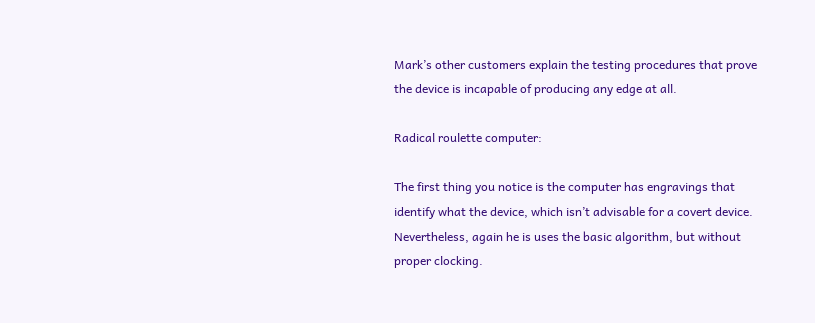Mark’s other customers explain the testing procedures that prove the device is incapable of producing any edge at all.

Radical roulette computer:

The first thing you notice is the computer has engravings that identify what the device, which isn’t advisable for a covert device. Nevertheless, again he is uses the basic algorithm, but without proper clocking.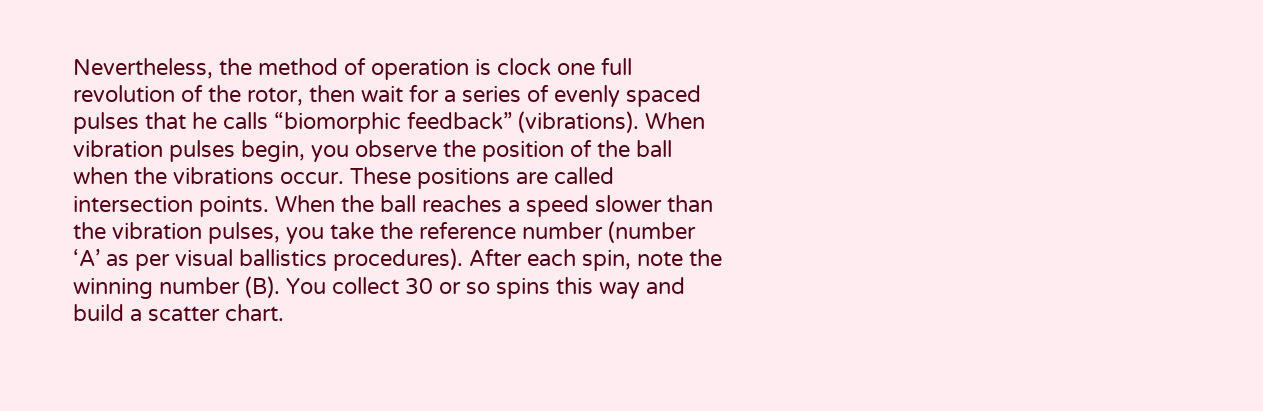Nevertheless, the method of operation is clock one full revolution of the rotor, then wait for a series of evenly spaced pulses that he calls “biomorphic feedback” (vibrations). When vibration pulses begin, you observe the position of the ball when the vibrations occur. These positions are called intersection points. When the ball reaches a speed slower than the vibration pulses, you take the reference number (number ‘A’ as per visual ballistics procedures). After each spin, note the winning number (B). You collect 30 or so spins this way and build a scatter chart.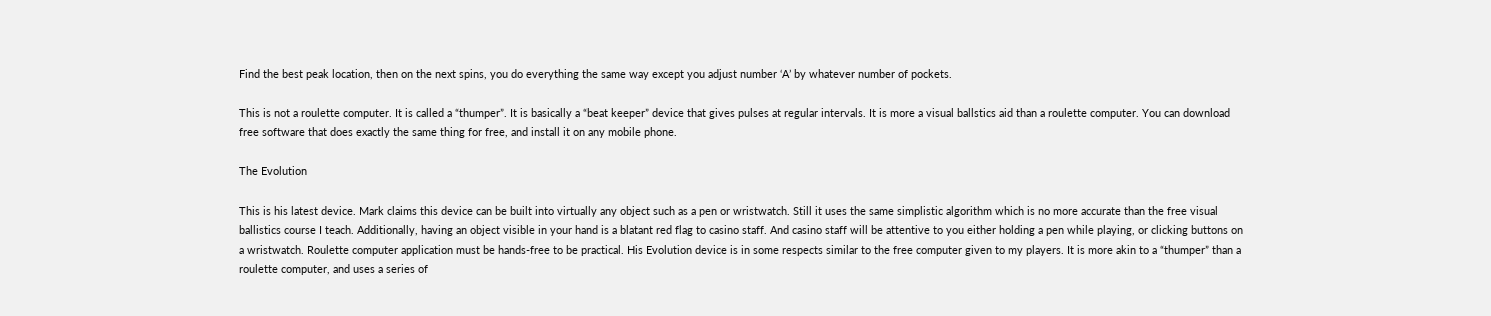Find the best peak location, then on the next spins, you do everything the same way except you adjust number ‘A’ by whatever number of pockets.

This is not a roulette computer. It is called a “thumper”. It is basically a “beat keeper” device that gives pulses at regular intervals. It is more a visual ballstics aid than a roulette computer. You can download free software that does exactly the same thing for free, and install it on any mobile phone.

The Evolution

This is his latest device. Mark claims this device can be built into virtually any object such as a pen or wristwatch. Still it uses the same simplistic algorithm which is no more accurate than the free visual ballistics course I teach. Additionally, having an object visible in your hand is a blatant red flag to casino staff. And casino staff will be attentive to you either holding a pen while playing, or clicking buttons on a wristwatch. Roulette computer application must be hands-free to be practical. His Evolution device is in some respects similar to the free computer given to my players. It is more akin to a “thumper” than a roulette computer, and uses a series of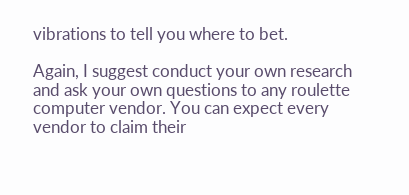vibrations to tell you where to bet.

Again, I suggest conduct your own research and ask your own questions to any roulette computer vendor. You can expect every vendor to claim their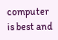computer is best and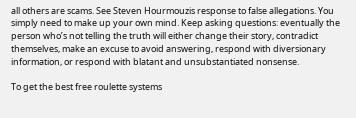all others are scams. See Steven Hourmouzis response to false allegations. You simply need to make up your own mind. Keep asking questions: eventually the person who’s not telling the truth will either change their story, contradict themselves, make an excuse to avoid answering, respond with diversionary information, or respond with blatant and unsubstantiated nonsense.

To get the best free roulette systems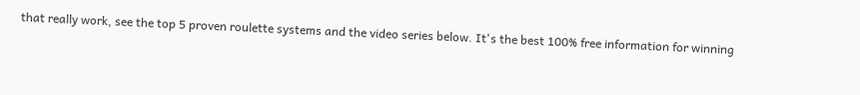that really work, see the top 5 proven roulette systems and the video series below. It's the best 100% free information for winning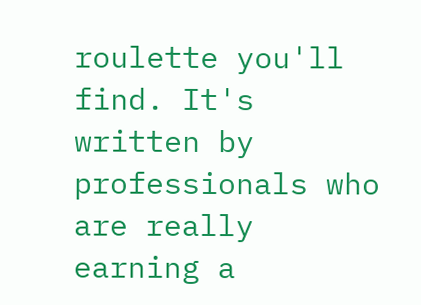roulette you'll find. It's written by professionals who are really earning a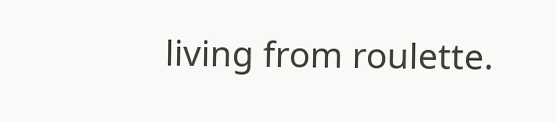living from roulette.